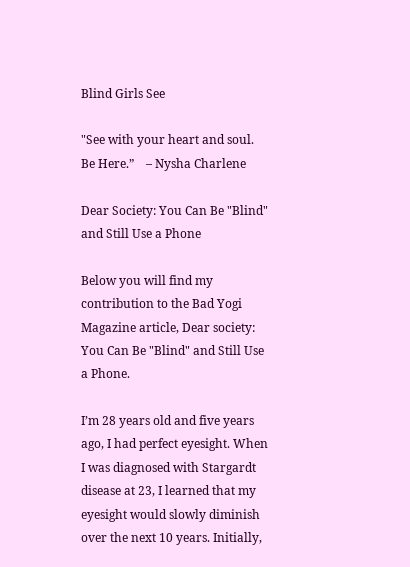Blind Girls See

"See with your heart and soul.  Be Here.”    – Nysha Charlene

Dear Society: You Can Be "Blind" and Still Use a Phone

Below you will find my contribution to the Bad Yogi Magazine article, Dear society: You Can Be "Blind" and Still Use a Phone.

I’m 28 years old and five years ago, I had perfect eyesight. When I was diagnosed with Stargardt disease at 23, I learned that my eyesight would slowly diminish over the next 10 years. Initially,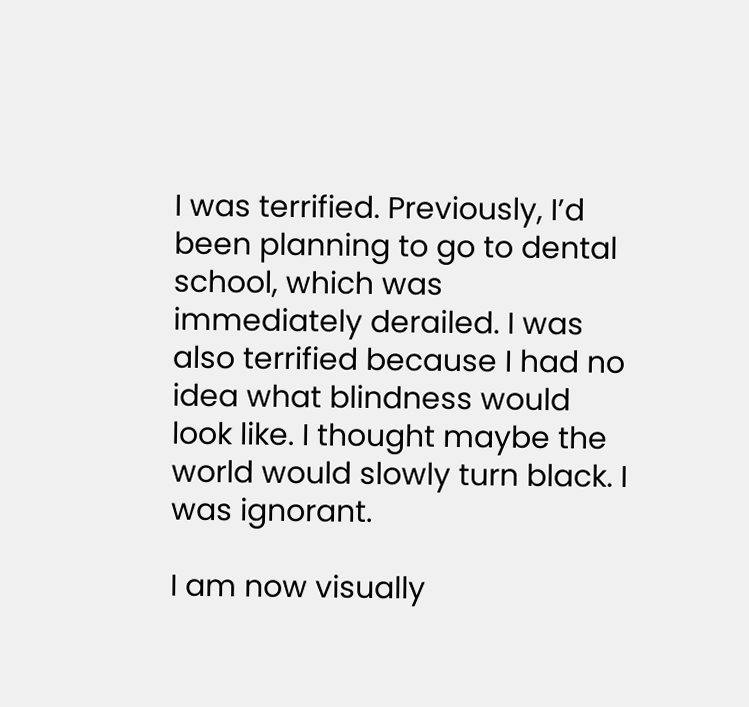I was terrified. Previously, I’d been planning to go to dental school, which was immediately derailed. I was also terrified because I had no idea what blindness would look like. I thought maybe the world would slowly turn black. I was ignorant.

I am now visually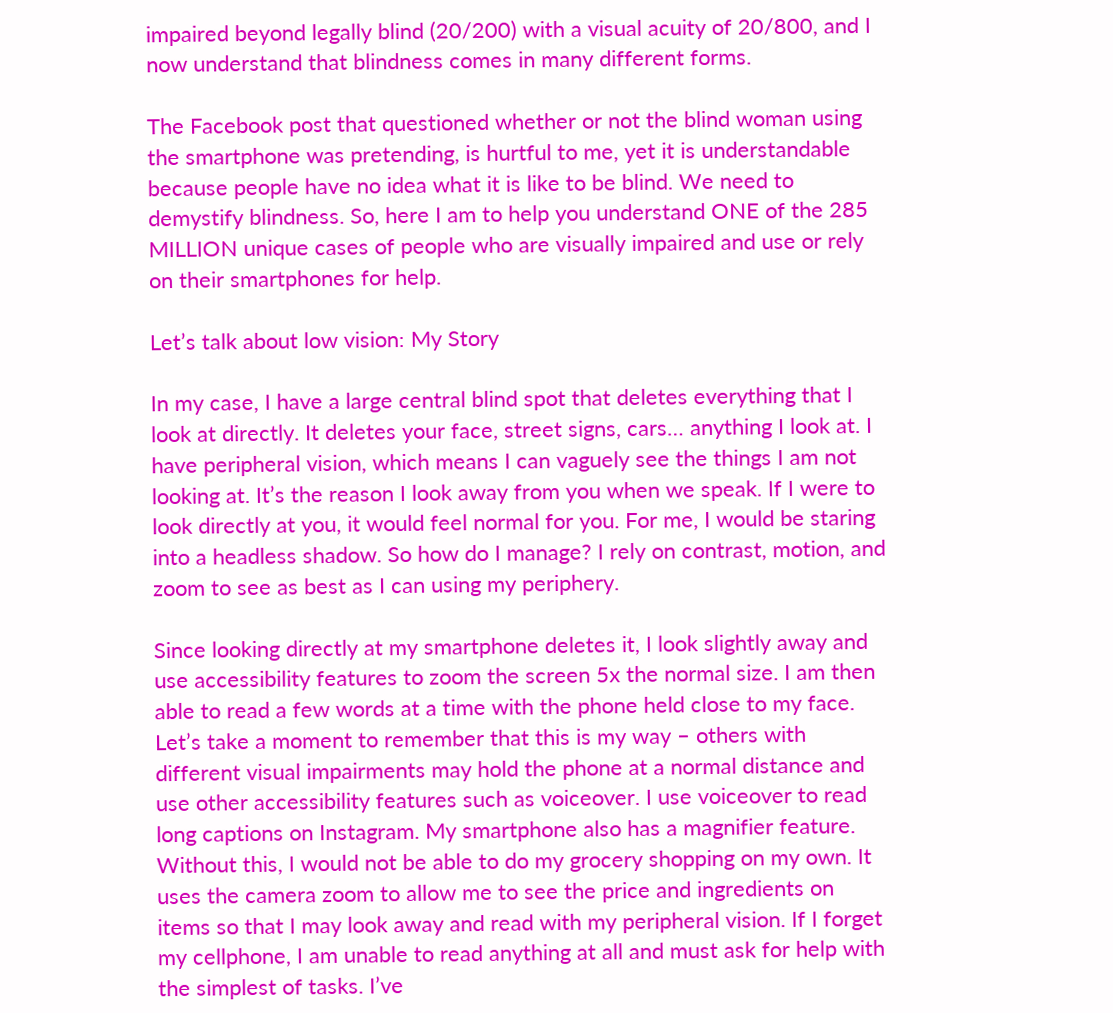impaired beyond legally blind (20/200) with a visual acuity of 20/800, and I now understand that blindness comes in many different forms.

The Facebook post that questioned whether or not the blind woman using the smartphone was pretending, is hurtful to me, yet it is understandable because people have no idea what it is like to be blind. We need to demystify blindness. So, here I am to help you understand ONE of the 285 MILLION unique cases of people who are visually impaired and use or rely on their smartphones for help.

Let’s talk about low vision: My Story

In my case, I have a large central blind spot that deletes everything that I look at directly. It deletes your face, street signs, cars… anything I look at. I have peripheral vision, which means I can vaguely see the things I am not looking at. It’s the reason I look away from you when we speak. If I were to look directly at you, it would feel normal for you. For me, I would be staring into a headless shadow. So how do I manage? I rely on contrast, motion, and zoom to see as best as I can using my periphery.

Since looking directly at my smartphone deletes it, I look slightly away and use accessibility features to zoom the screen 5x the normal size. I am then able to read a few words at a time with the phone held close to my face. Let’s take a moment to remember that this is my way – others with different visual impairments may hold the phone at a normal distance and use other accessibility features such as voiceover. I use voiceover to read long captions on Instagram. My smartphone also has a magnifier feature. Without this, I would not be able to do my grocery shopping on my own. It uses the camera zoom to allow me to see the price and ingredients on items so that I may look away and read with my peripheral vision. If I forget my cellphone, I am unable to read anything at all and must ask for help with the simplest of tasks. I’ve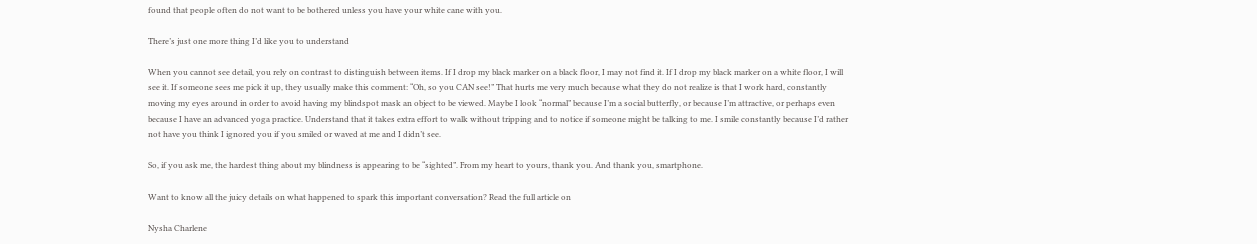found that people often do not want to be bothered unless you have your white cane with you.

There’s just one more thing I’d like you to understand

When you cannot see detail, you rely on contrast to distinguish between items. If I drop my black marker on a black floor, I may not find it. If I drop my black marker on a white floor, I will see it. If someone sees me pick it up, they usually make this comment: “Oh, so you CAN see!” That hurts me very much because what they do not realize is that I work hard, constantly moving my eyes around in order to avoid having my blindspot mask an object to be viewed. Maybe I look “normal” because I’m a social butterfly, or because I’m attractive, or perhaps even because I have an advanced yoga practice. Understand that it takes extra effort to walk without tripping and to notice if someone might be talking to me. I smile constantly because I’d rather not have you think I ignored you if you smiled or waved at me and I didn’t see.

So, if you ask me, the hardest thing about my blindness is appearing to be “sighted”. From my heart to yours, thank you. And thank you, smartphone.

Want to know all the juicy details on what happened to spark this important conversation? Read the full article on

Nysha Charlene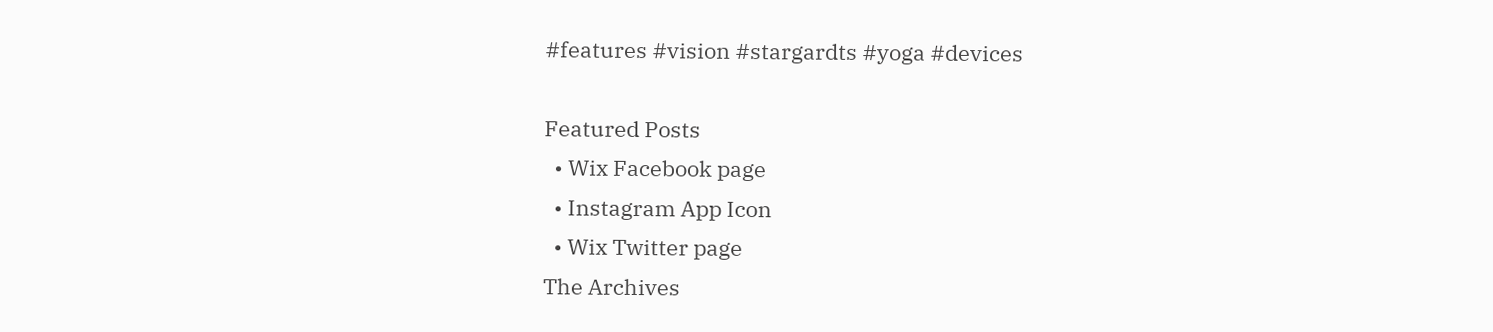#features #vision #stargardts #yoga #devices

Featured Posts
  • Wix Facebook page
  • Instagram App Icon
  • Wix Twitter page
The Archives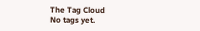The Tag Cloud
No tags yet.